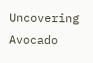Uncovering Avocado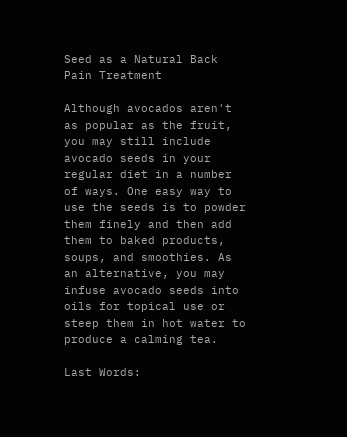Seed as a Natural Back Pain Treatment

Although avocados aren't as popular as the fruit, you may still include avocado seeds in your regular diet in a number of ways. One easy way to use the seeds is to powder them finely and then add them to baked products, soups, and smoothies. As an alternative, you may infuse avocado seeds into oils for topical use or steep them in hot water to produce a calming tea.

Last Words: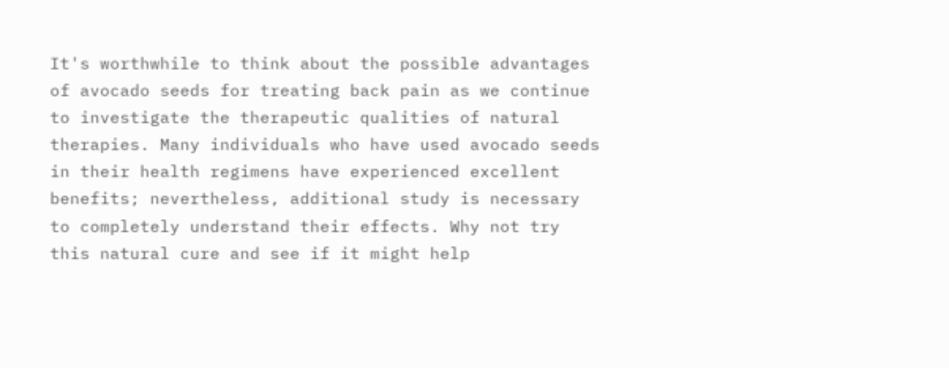It's worthwhile to think about the possible advantages of avocado seeds for treating back pain as we continue to investigate the therapeutic qualities of natural therapies. Many individuals who have used avocado seeds in their health regimens have experienced excellent benefits; nevertheless, additional study is necessary to completely understand their effects. Why not try this natural cure and see if it might help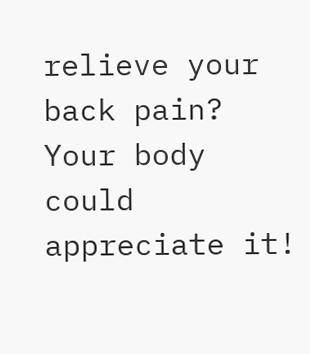relieve your back pain? Your body could appreciate it!